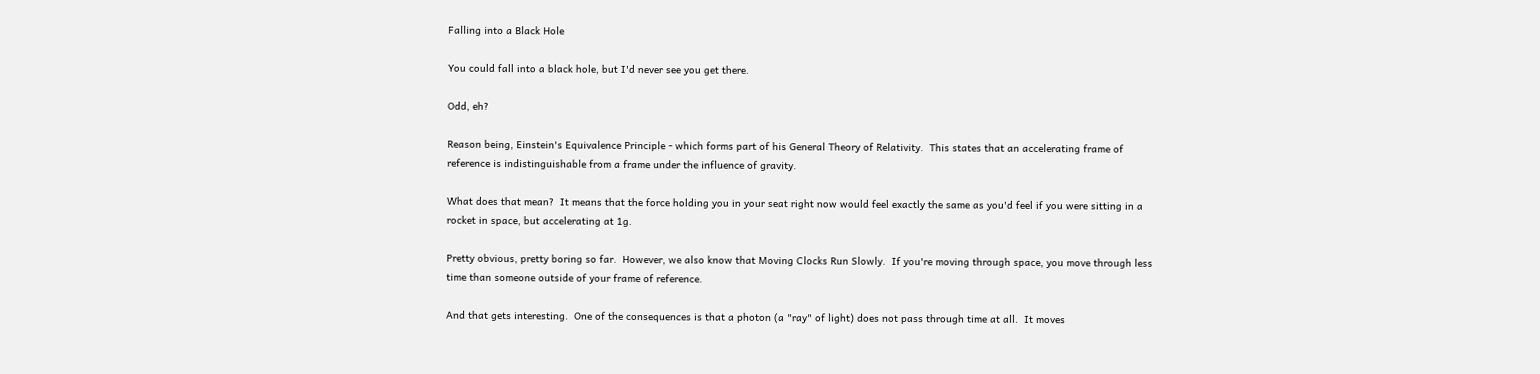Falling into a Black Hole

You could fall into a black hole, but I'd never see you get there.

Odd, eh?

Reason being, Einstein's Equivalence Principle - which forms part of his General Theory of Relativity.  This states that an accelerating frame of reference is indistinguishable from a frame under the influence of gravity.

What does that mean?  It means that the force holding you in your seat right now would feel exactly the same as you'd feel if you were sitting in a rocket in space, but accelerating at 1g.

Pretty obvious, pretty boring so far.  However, we also know that Moving Clocks Run Slowly.  If you're moving through space, you move through less time than someone outside of your frame of reference.

And that gets interesting.  One of the consequences is that a photon (a "ray" of light) does not pass through time at all.  It moves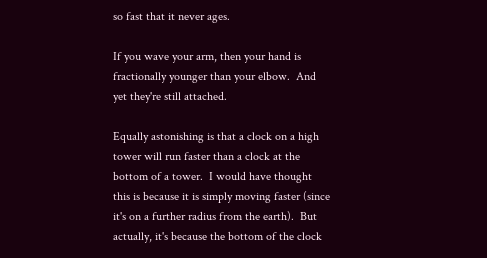so fast that it never ages.

If you wave your arm, then your hand is fractionally younger than your elbow.  And yet they're still attached.

Equally astonishing is that a clock on a high tower will run faster than a clock at the bottom of a tower.  I would have thought this is because it is simply moving faster (since it's on a further radius from the earth).  But actually, it's because the bottom of the clock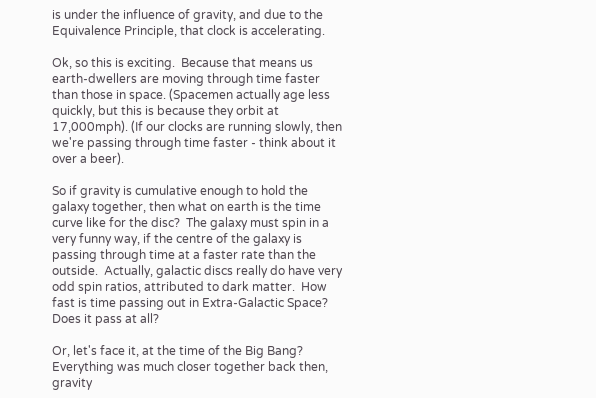is under the influence of gravity, and due to the Equivalence Principle, that clock is accelerating.

Ok, so this is exciting.  Because that means us earth-dwellers are moving through time faster than those in space. (Spacemen actually age less quickly, but this is because they orbit at 17,000mph). (If our clocks are running slowly, then we're passing through time faster - think about it over a beer).

So if gravity is cumulative enough to hold the galaxy together, then what on earth is the time curve like for the disc?  The galaxy must spin in a very funny way, if the centre of the galaxy is passing through time at a faster rate than the outside.  Actually, galactic discs really do have very odd spin ratios, attributed to dark matter.  How fast is time passing out in Extra-Galactic Space?  Does it pass at all?

Or, let's face it, at the time of the Big Bang?  Everything was much closer together back then, gravity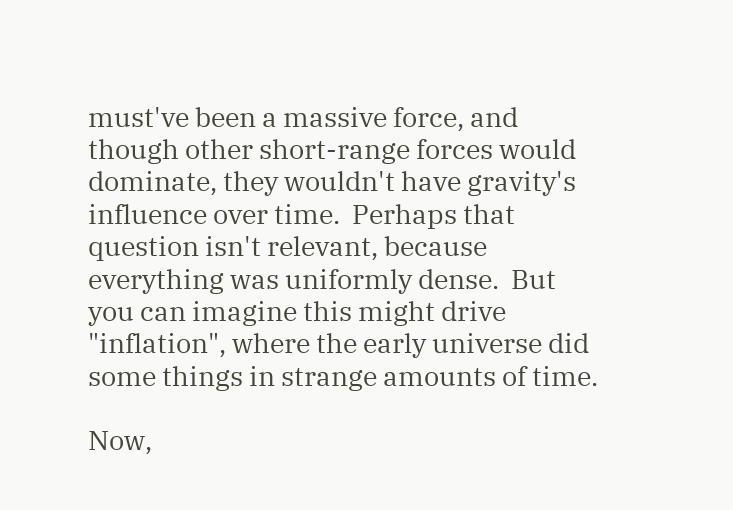must've been a massive force, and though other short-range forces would dominate, they wouldn't have gravity's influence over time.  Perhaps that question isn't relevant, because everything was uniformly dense.  But you can imagine this might drive "inflation", where the early universe did some things in strange amounts of time.

Now,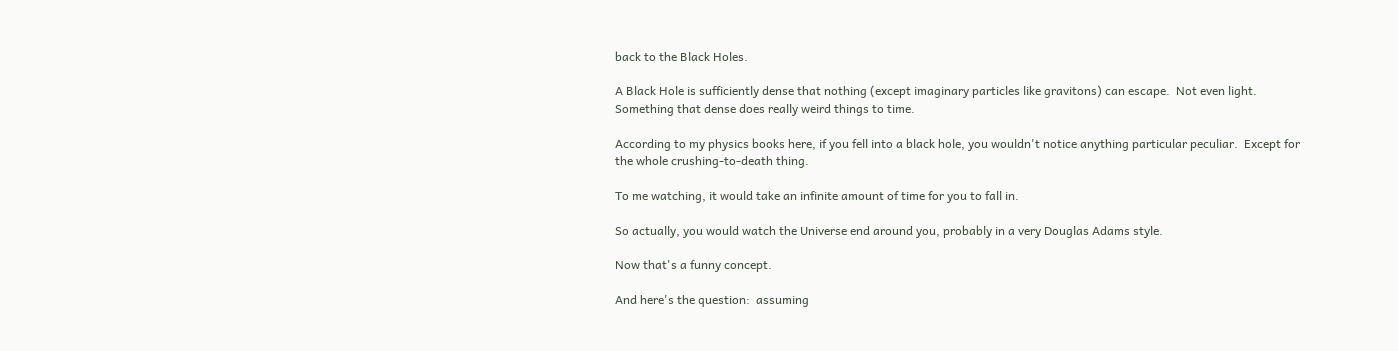back to the Black Holes.

A Black Hole is sufficiently dense that nothing (except imaginary particles like gravitons) can escape.  Not even light.  Something that dense does really weird things to time.

According to my physics books here, if you fell into a black hole, you wouldn't notice anything particular peculiar.  Except for the whole crushing-to-death thing.

To me watching, it would take an infinite amount of time for you to fall in.

So actually, you would watch the Universe end around you, probably in a very Douglas Adams style.

Now that's a funny concept.

And here's the question:  assuming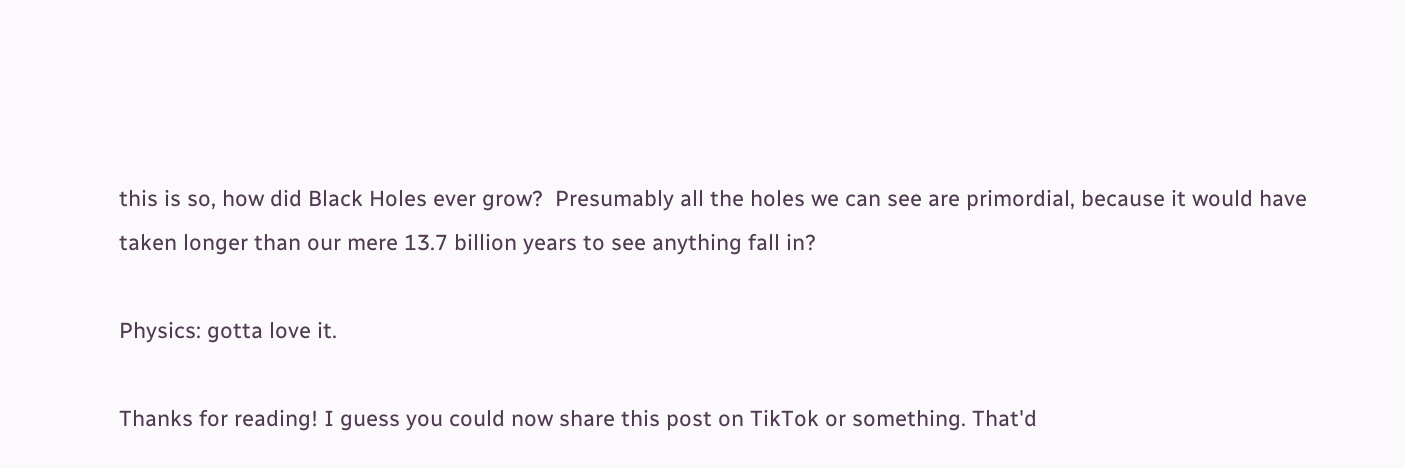this is so, how did Black Holes ever grow?  Presumably all the holes we can see are primordial, because it would have taken longer than our mere 13.7 billion years to see anything fall in?

Physics: gotta love it.

Thanks for reading! I guess you could now share this post on TikTok or something. That'd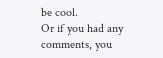be cool.
Or if you had any comments, you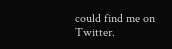could find me on Twitter.